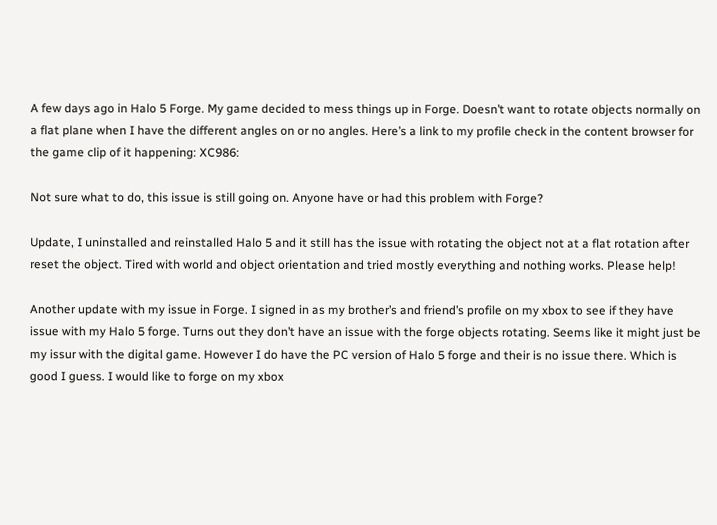A few days ago in Halo 5 Forge. My game decided to mess things up in Forge. Doesn’t want to rotate objects normally on a flat plane when I have the different angles on or no angles. Here’s a link to my profile check in the content browser for the game clip of it happening: XC986:

Not sure what to do, this issue is still going on. Anyone have or had this problem with Forge?

Update, I uninstalled and reinstalled Halo 5 and it still has the issue with rotating the object not at a flat rotation after reset the object. Tired with world and object orientation and tried mostly everything and nothing works. Please help!

Another update with my issue in Forge. I signed in as my brother’s and friend’s profile on my xbox to see if they have issue with my Halo 5 forge. Turns out they don’t have an issue with the forge objects rotating. Seems like it might just be my issur with the digital game. However I do have the PC version of Halo 5 forge and their is no issue there. Which is good I guess. I would like to forge on my xbox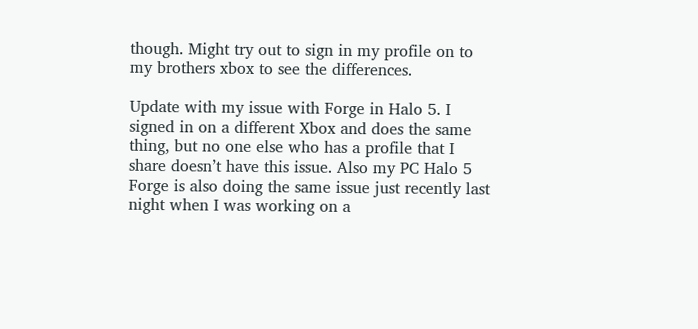though. Might try out to sign in my profile on to my brothers xbox to see the differences.

Update with my issue with Forge in Halo 5. I signed in on a different Xbox and does the same thing, but no one else who has a profile that I share doesn’t have this issue. Also my PC Halo 5 Forge is also doing the same issue just recently last night when I was working on a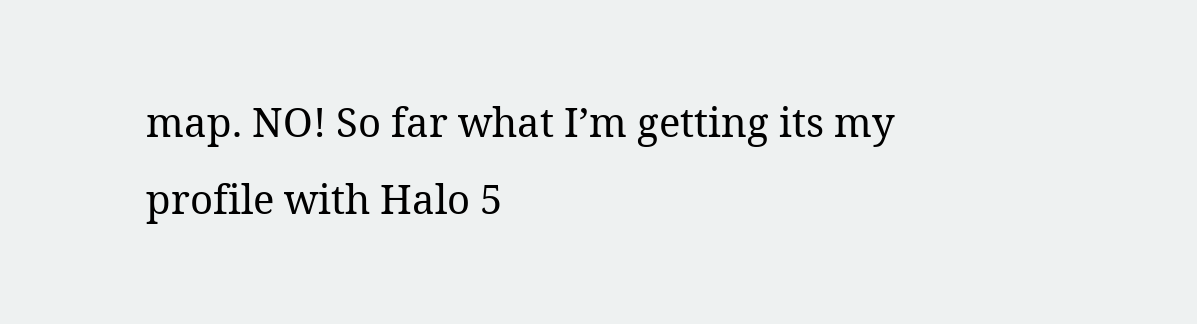map. NO! So far what I’m getting its my profile with Halo 5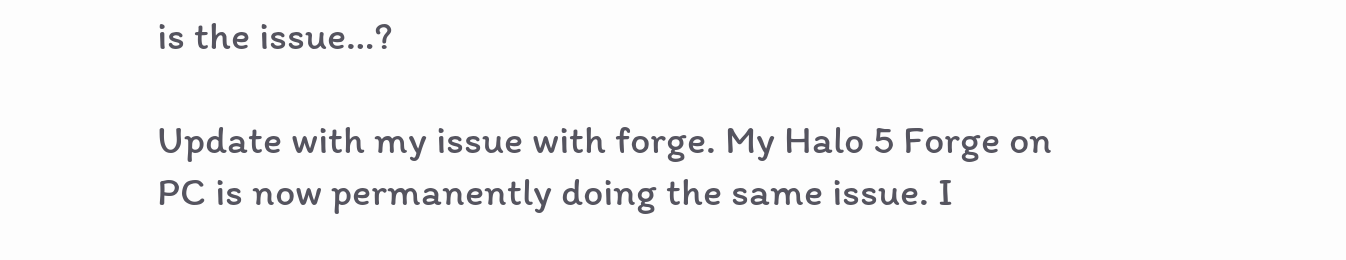is the issue…?

Update with my issue with forge. My Halo 5 Forge on PC is now permanently doing the same issue. I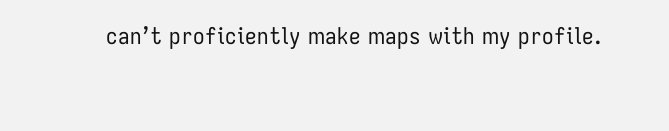can’t proficiently make maps with my profile.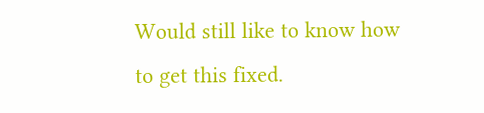Would still like to know how to get this fixed.